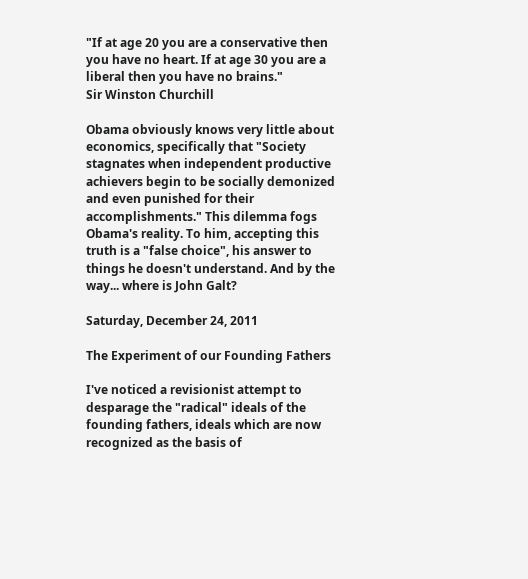"If at age 20 you are a conservative then you have no heart. If at age 30 you are a liberal then you have no brains."
Sir Winston Churchill

Obama obviously knows very little about economics, specifically that "Society stagnates when independent productive achievers begin to be socially demonized and even punished for their accomplishments." This dilemma fogs Obama's reality. To him, accepting this truth is a "false choice", his answer to things he doesn't understand. And by the way... where is John Galt?

Saturday, December 24, 2011

The Experiment of our Founding Fathers

I've noticed a revisionist attempt to desparage the "radical" ideals of the founding fathers, ideals which are now recognized as the basis of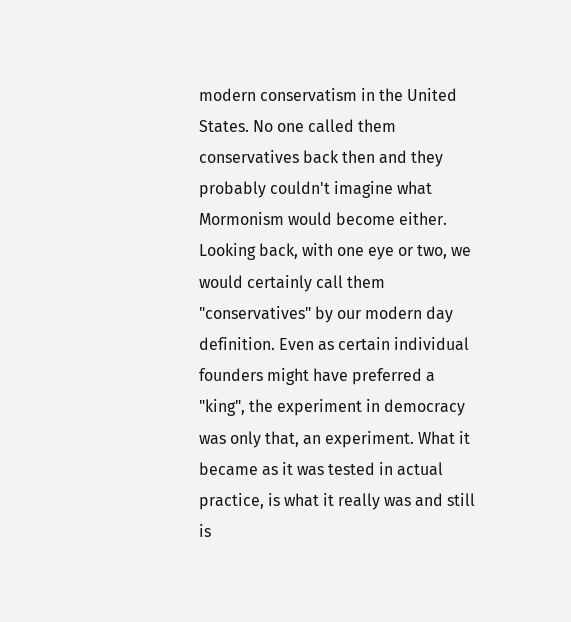modern conservatism in the United States. No one called them conservatives back then and they probably couldn't imagine what Mormonism would become either. Looking back, with one eye or two, we would certainly call them "conservatives" by our modern day definition. Even as certain individual founders might have preferred a "king", the experiment in democracy was only that, an experiment. What it became as it was tested in actual practice, is what it really was and still is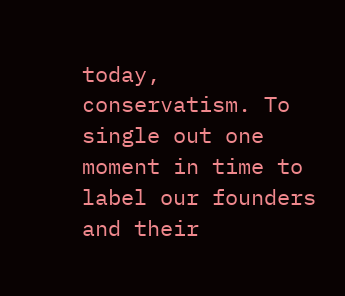today, conservatism. To single out one moment in time to label our founders and their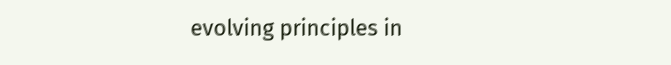evolving principles in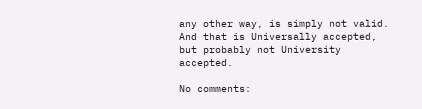any other way, is simply not valid. And that is Universally accepted, but probably not University accepted.

No comments: